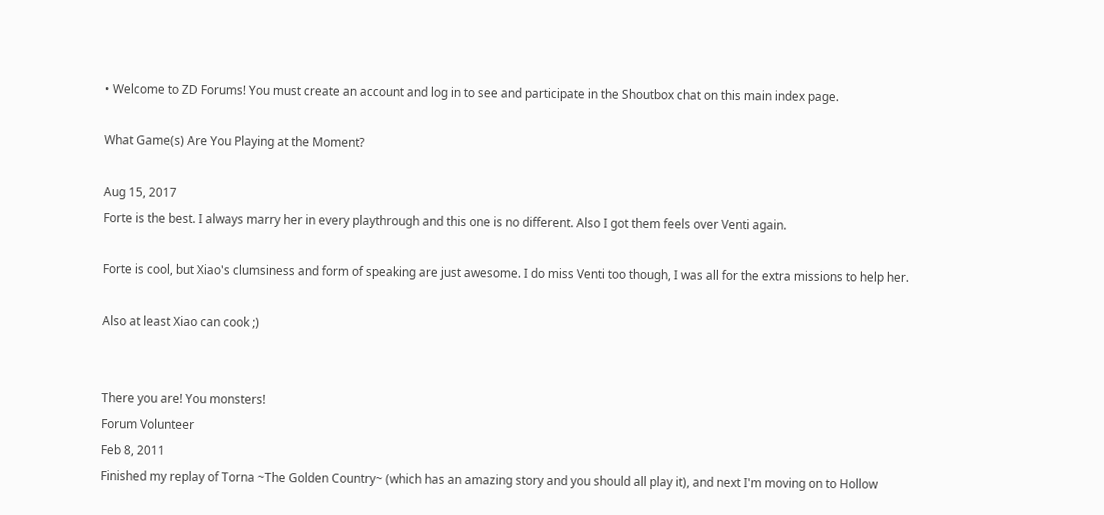• Welcome to ZD Forums! You must create an account and log in to see and participate in the Shoutbox chat on this main index page.

What Game(s) Are You Playing at the Moment?

Aug 15, 2017
Forte is the best. I always marry her in every playthrough and this one is no different. Also I got them feels over Venti again.

Forte is cool, but Xiao's clumsiness and form of speaking are just awesome. I do miss Venti too though, I was all for the extra missions to help her.

Also at least Xiao can cook ;)


There you are! You monsters!
Forum Volunteer
Feb 8, 2011
Finished my replay of Torna ~The Golden Country~ (which has an amazing story and you should all play it), and next I'm moving on to Hollow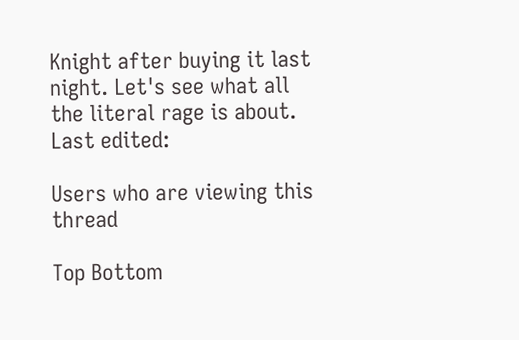Knight after buying it last night. Let's see what all the literal rage is about.
Last edited:

Users who are viewing this thread

Top Bottom